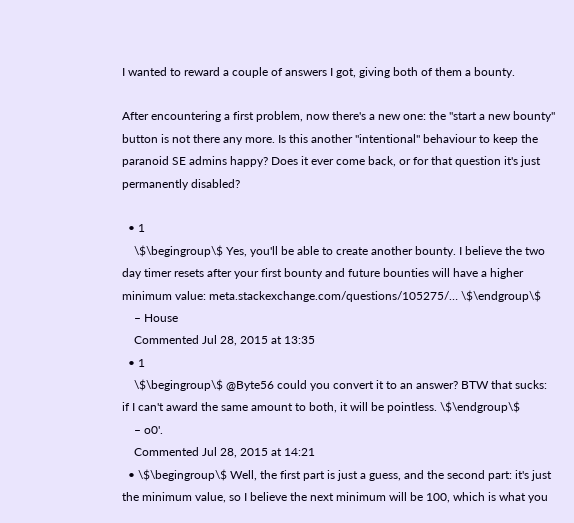I wanted to reward a couple of answers I got, giving both of them a bounty.

After encountering a first problem, now there's a new one: the "start a new bounty" button is not there any more. Is this another "intentional" behaviour to keep the paranoid SE admins happy? Does it ever come back, or for that question it's just permanently disabled?

  • 1
    \$\begingroup\$ Yes, you'll be able to create another bounty. I believe the two day timer resets after your first bounty and future bounties will have a higher minimum value: meta.stackexchange.com/questions/105275/… \$\endgroup\$
    – House
    Commented Jul 28, 2015 at 13:35
  • 1
    \$\begingroup\$ @Byte56 could you convert it to an answer? BTW that sucks: if I can't award the same amount to both, it will be pointless. \$\endgroup\$
    – o0'.
    Commented Jul 28, 2015 at 14:21
  • \$\begingroup\$ Well, the first part is just a guess, and the second part: it's just the minimum value, so I believe the next minimum will be 100, which is what you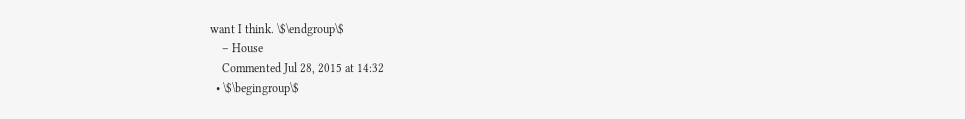want I think. \$\endgroup\$
    – House
    Commented Jul 28, 2015 at 14:32
  • \$\begingroup\$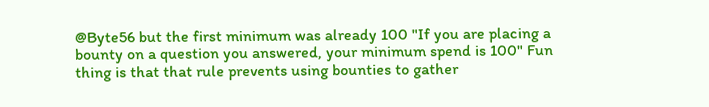@Byte56 but the first minimum was already 100 "If you are placing a bounty on a question you answered, your minimum spend is 100" Fun thing is that that rule prevents using bounties to gather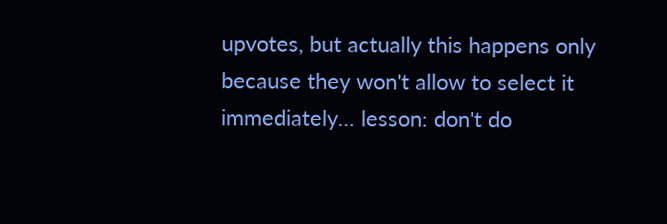upvotes, but actually this happens only because they won't allow to select it immediately… lesson: don't do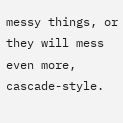messy things, or they will mess even more, cascade-style.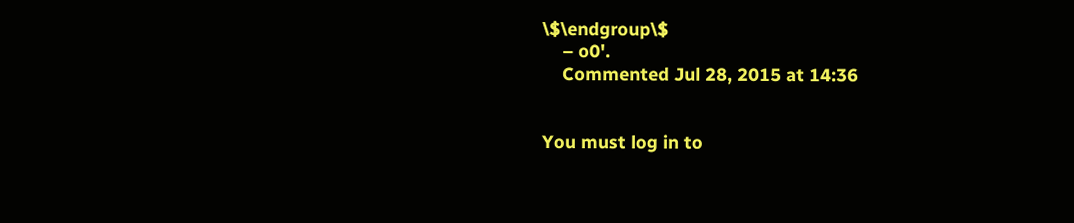\$\endgroup\$
    – o0'.
    Commented Jul 28, 2015 at 14:36


You must log in to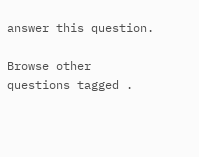answer this question.

Browse other questions tagged .